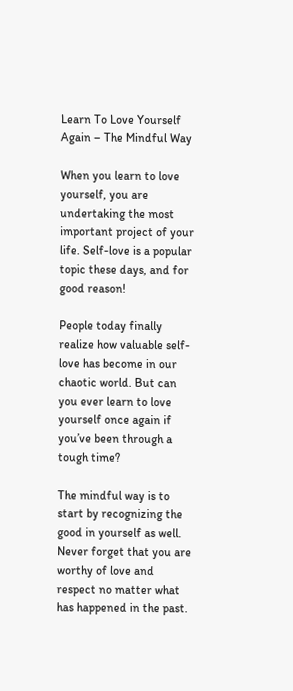Learn To Love Yourself Again – The Mindful Way

When you learn to love yourself, you are undertaking the most important project of your life. Self-love is a popular topic these days, and for good reason!

People today finally realize how valuable self-love has become in our chaotic world. But can you ever learn to love yourself once again if you’ve been through a tough time?

The mindful way is to start by recognizing the good in yourself as well. Never forget that you are worthy of love and respect no matter what has happened in the past.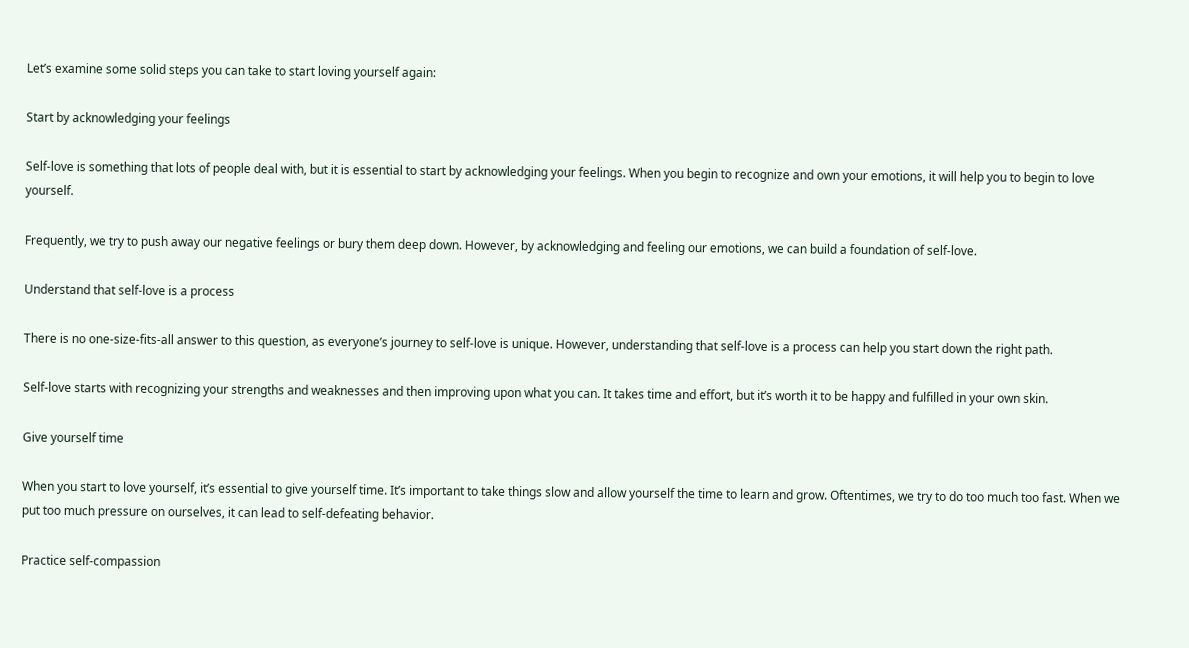Let’s examine some solid steps you can take to start loving yourself again:

Start by acknowledging your feelings

Self-love is something that lots of people deal with, but it is essential to start by acknowledging your feelings. When you begin to recognize and own your emotions, it will help you to begin to love yourself.

Frequently, we try to push away our negative feelings or bury them deep down. However, by acknowledging and feeling our emotions, we can build a foundation of self-love.

Understand that self-love is a process

There is no one-size-fits-all answer to this question, as everyone’s journey to self-love is unique. However, understanding that self-love is a process can help you start down the right path.

Self-love starts with recognizing your strengths and weaknesses and then improving upon what you can. It takes time and effort, but it’s worth it to be happy and fulfilled in your own skin.

Give yourself time

When you start to love yourself, it’s essential to give yourself time. It’s important to take things slow and allow yourself the time to learn and grow. Oftentimes, we try to do too much too fast. When we put too much pressure on ourselves, it can lead to self-defeating behavior.

Practice self-compassion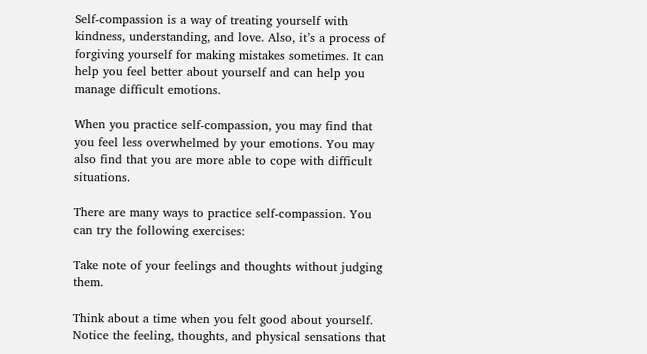Self-compassion is a way of treating yourself with kindness, understanding, and love. Also, it’s a process of forgiving yourself for making mistakes sometimes. It can help you feel better about yourself and can help you manage difficult emotions.

When you practice self-compassion, you may find that you feel less overwhelmed by your emotions. You may also find that you are more able to cope with difficult situations.

There are many ways to practice self-compassion. You can try the following exercises:

Take note of your feelings and thoughts without judging them.

Think about a time when you felt good about yourself. Notice the feeling, thoughts, and physical sensations that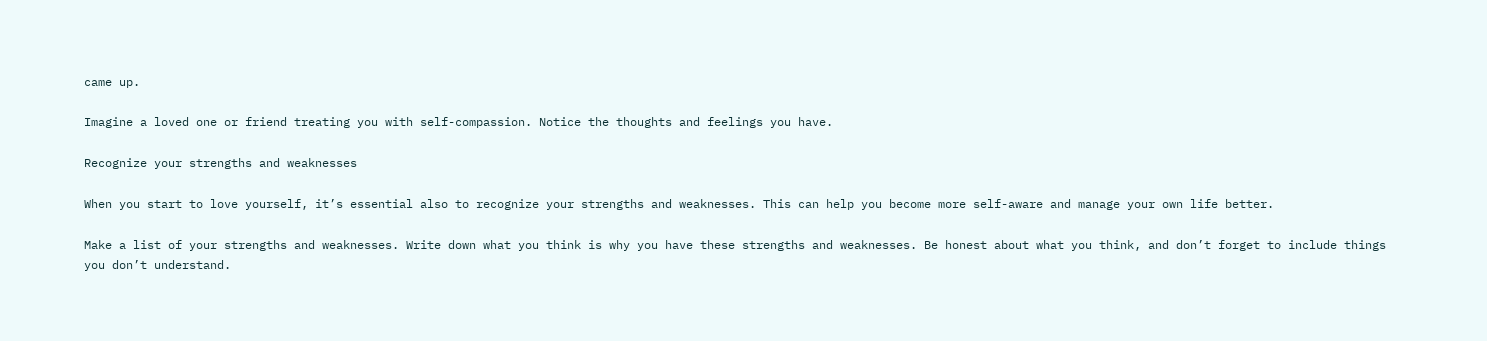came up.

Imagine a loved one or friend treating you with self-compassion. Notice the thoughts and feelings you have.

Recognize your strengths and weaknesses

When you start to love yourself, it’s essential also to recognize your strengths and weaknesses. This can help you become more self-aware and manage your own life better.

Make a list of your strengths and weaknesses. Write down what you think is why you have these strengths and weaknesses. Be honest about what you think, and don’t forget to include things you don’t understand.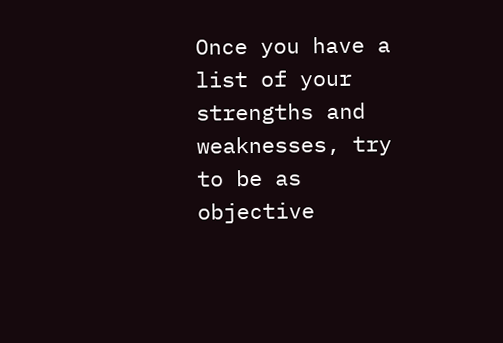Once you have a list of your strengths and weaknesses, try to be as objective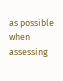as possible when assessing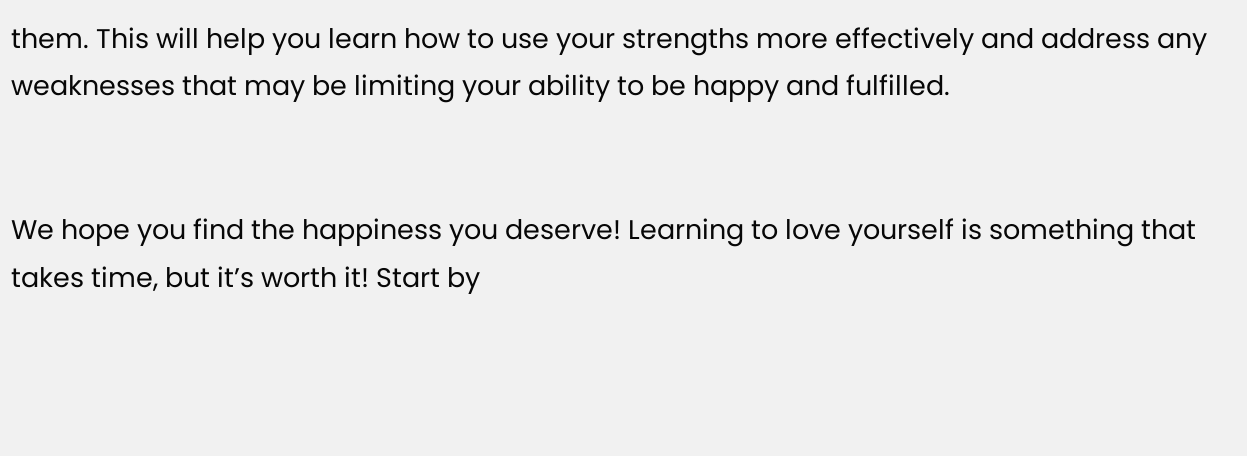them. This will help you learn how to use your strengths more effectively and address any weaknesses that may be limiting your ability to be happy and fulfilled.


We hope you find the happiness you deserve! Learning to love yourself is something that takes time, but it’s worth it! Start by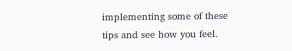implementing some of these tips and see how you feel.